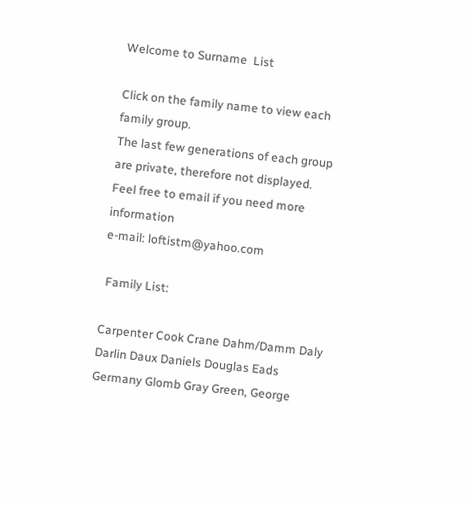Welcome to Surname  List

Click on the family name to view each family group.
The last few generations of each group are private, therefore not displayed.
Feel free to email if you need more information
e-mail: loftistm@yahoo.com

 Family List:

Carpenter Cook Crane Dahm/Damm Daly
Darlin Daux Daniels Douglas Eads
Germany Glomb Gray Green, George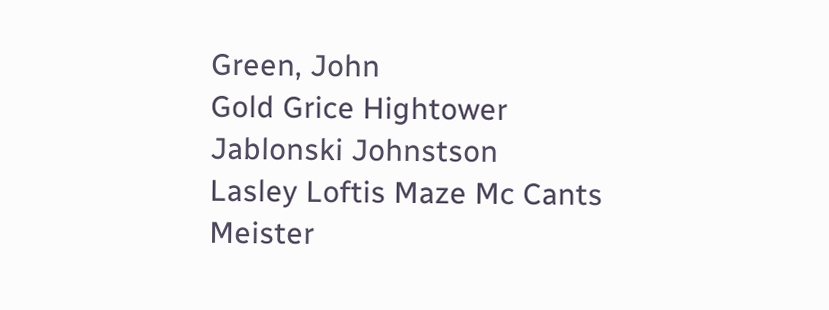Green, John
Gold Grice Hightower Jablonski Johnstson
Lasley Loftis Maze Mc Cants Meister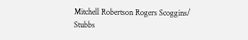Mitchell Robertson Rogers Scoggins/
Stubbs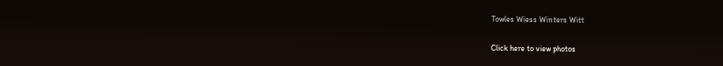Towles Wiess Winters Witt

Click here to view photos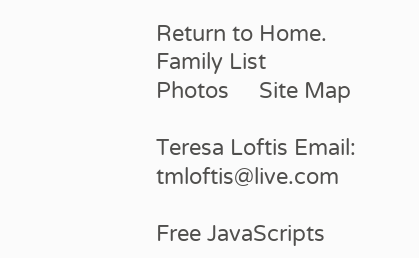Return to Home.    Family List       Photos     Site Map

Teresa Loftis Email: tmloftis@live.com

Free JavaScripts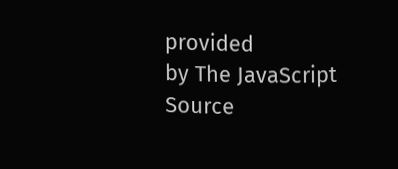provided
by The JavaScript Source